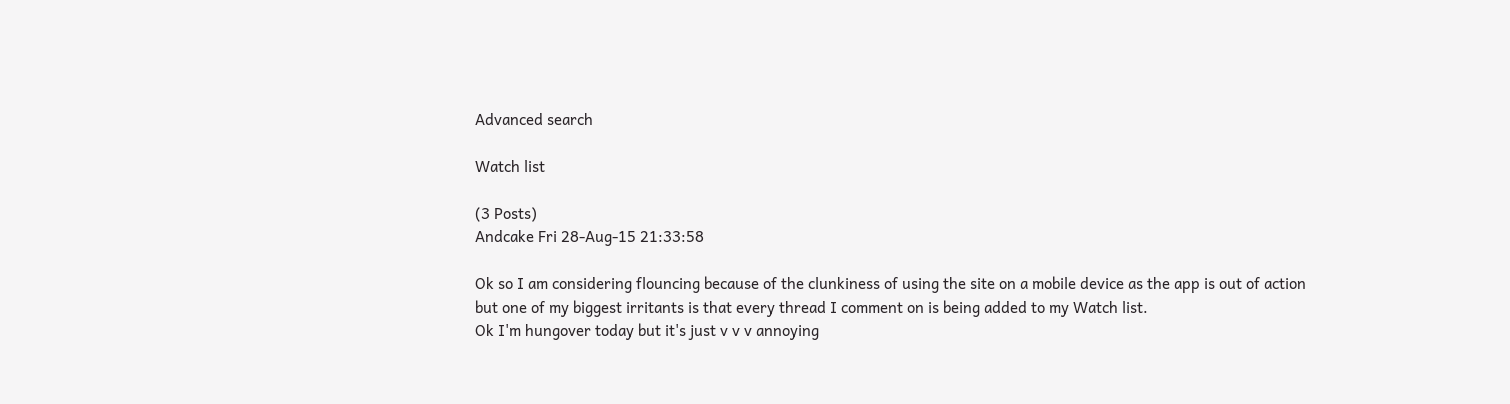Advanced search

Watch list

(3 Posts)
Andcake Fri 28-Aug-15 21:33:58

Ok so I am considering flouncing because of the clunkiness of using the site on a mobile device as the app is out of action but one of my biggest irritants is that every thread I comment on is being added to my Watch list.
Ok I'm hungover today but it's just v v v annoying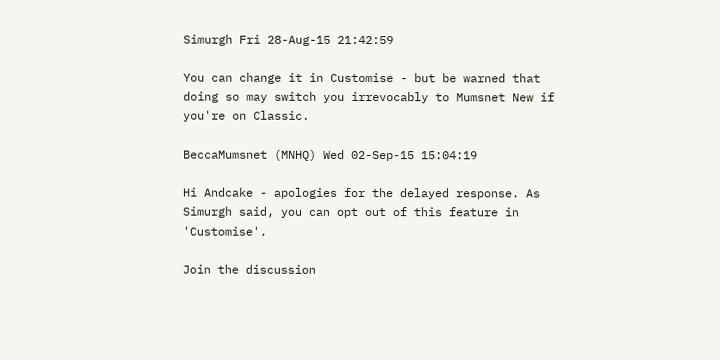Simurgh Fri 28-Aug-15 21:42:59

You can change it in Customise - but be warned that doing so may switch you irrevocably to Mumsnet New if you're on Classic.

BeccaMumsnet (MNHQ) Wed 02-Sep-15 15:04:19

Hi Andcake - apologies for the delayed response. As Simurgh said, you can opt out of this feature in 'Customise'.

Join the discussion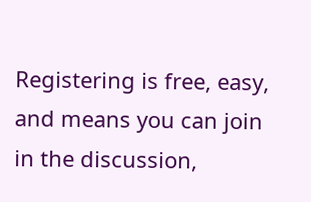Registering is free, easy, and means you can join in the discussion,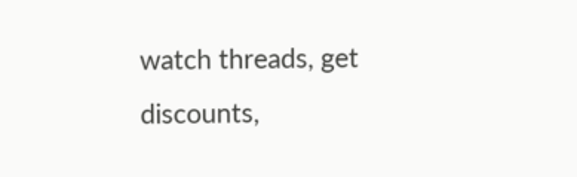watch threads, get discounts,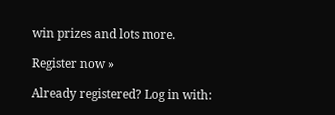win prizes and lots more.

Register now »

Already registered? Log in with: